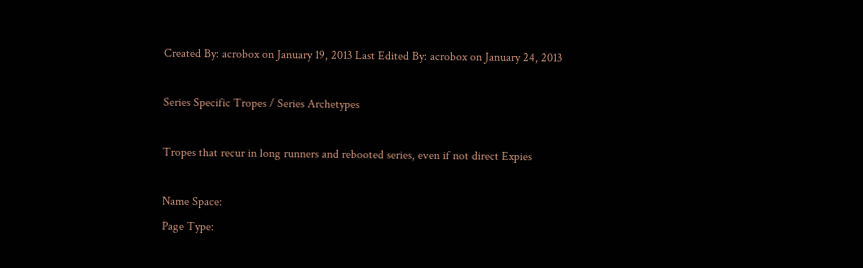Created By: acrobox on January 19, 2013 Last Edited By: acrobox on January 24, 2013

Series Specific Tropes / Series Archetypes

Tropes that recur in long runners and rebooted series, even if not direct Expies

Name Space:
Page Type: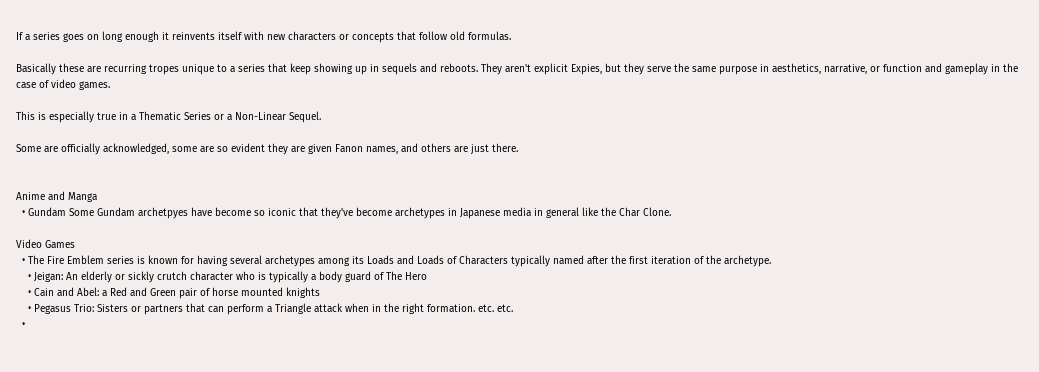If a series goes on long enough it reinvents itself with new characters or concepts that follow old formulas.

Basically these are recurring tropes unique to a series that keep showing up in sequels and reboots. They aren't explicit Expies, but they serve the same purpose in aesthetics, narrative, or function and gameplay in the case of video games.

This is especially true in a Thematic Series or a Non-Linear Sequel.

Some are officially acknowledged, some are so evident they are given Fanon names, and others are just there.


Anime and Manga
  • Gundam Some Gundam archetpyes have become so iconic that they've become archetypes in Japanese media in general like the Char Clone.

Video Games
  • The Fire Emblem series is known for having several archetypes among its Loads and Loads of Characters typically named after the first iteration of the archetype.
    • Jeigan: An elderly or sickly crutch character who is typically a body guard of The Hero
    • Cain and Abel: a Red and Green pair of horse mounted knights
    • Pegasus Trio: Sisters or partners that can perform a Triangle attack when in the right formation. etc. etc.
  •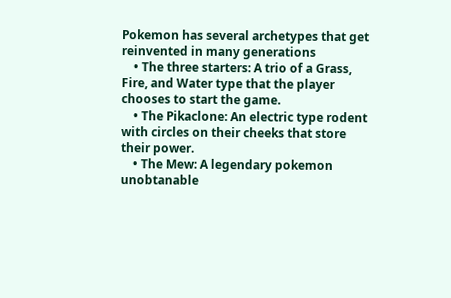Pokemon has several archetypes that get reinvented in many generations
    • The three starters: A trio of a Grass, Fire, and Water type that the player chooses to start the game.
    • The Pikaclone: An electric type rodent with circles on their cheeks that store their power.
    • The Mew: A legendary pokemon unobtanable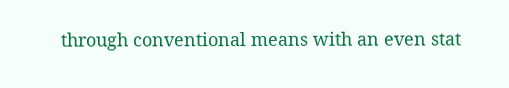through conventional means with an even stat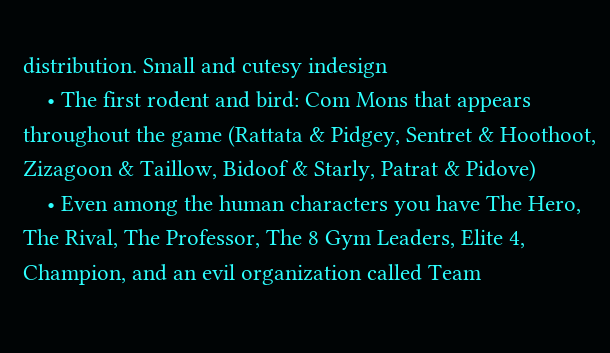distribution. Small and cutesy indesign
    • The first rodent and bird: Com Mons that appears throughout the game (Rattata & Pidgey, Sentret & Hoothoot, Zizagoon & Taillow, Bidoof & Starly, Patrat & Pidove)
    • Even among the human characters you have The Hero, The Rival, The Professor, The 8 Gym Leaders, Elite 4, Champion, and an evil organization called Team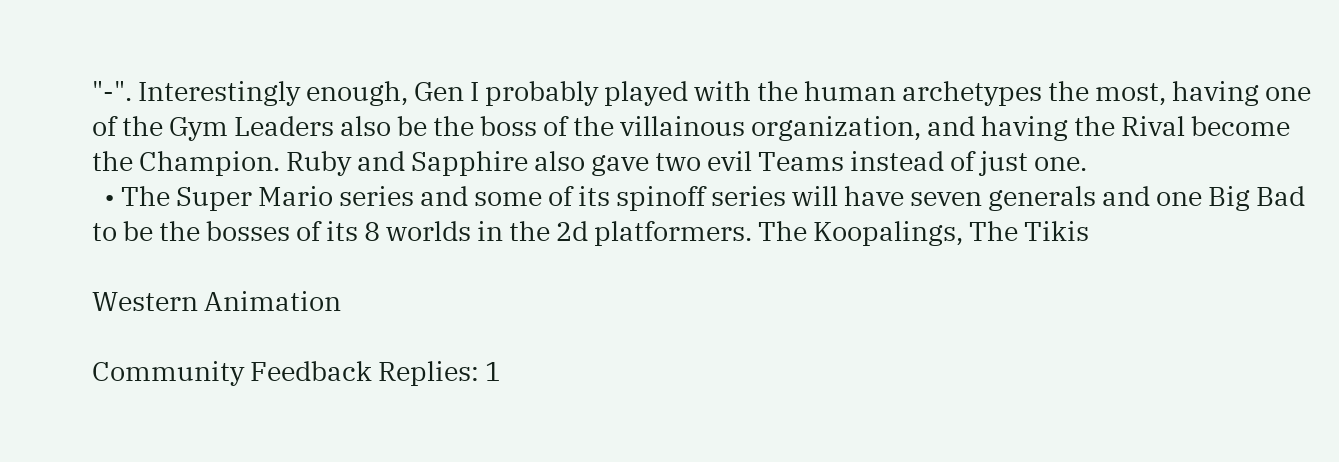"-". Interestingly enough, Gen I probably played with the human archetypes the most, having one of the Gym Leaders also be the boss of the villainous organization, and having the Rival become the Champion. Ruby and Sapphire also gave two evil Teams instead of just one.
  • The Super Mario series and some of its spinoff series will have seven generals and one Big Bad to be the bosses of its 8 worlds in the 2d platformers. The Koopalings, The Tikis

Western Animation

Community Feedback Replies: 1